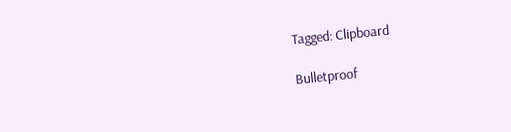Tagged: Clipboard

Bulletproof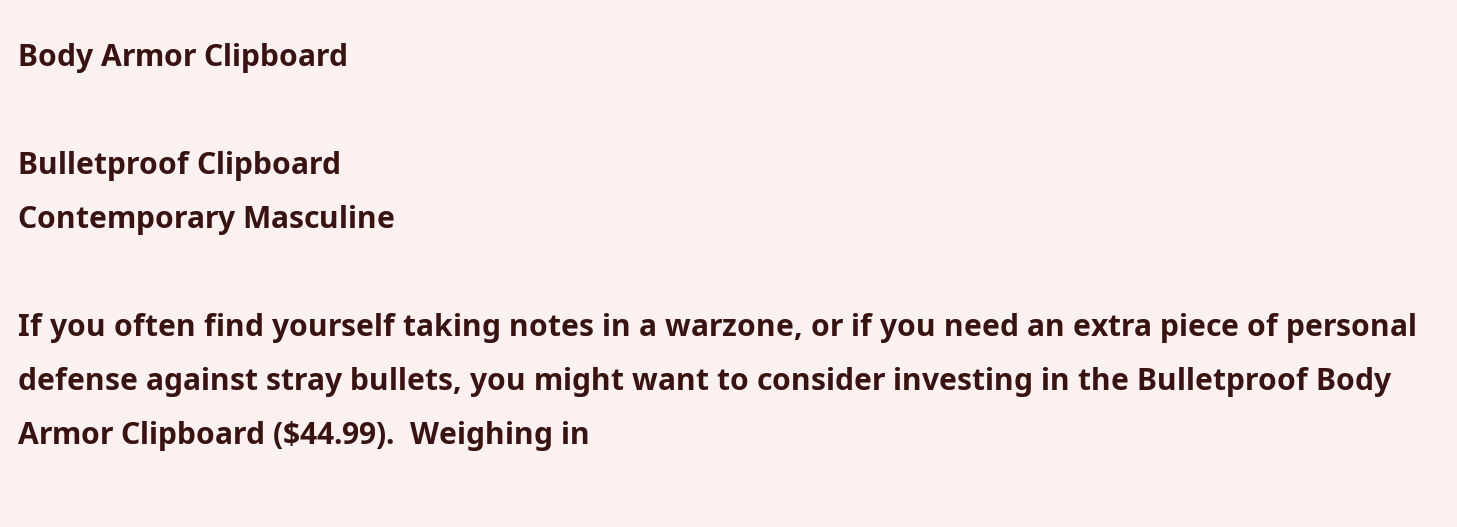Body Armor Clipboard

Bulletproof Clipboard
Contemporary Masculine

If you often find yourself taking notes in a warzone, or if you need an extra piece of personal defense against stray bullets, you might want to consider investing in the Bulletproof Body Armor Clipboard ($44.99).  Weighing in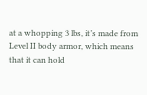at a whopping 3 lbs, it’s made from Level II body armor, which means that it can hold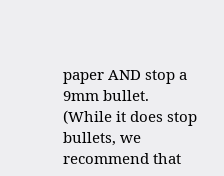paper AND stop a 9mm bullet.  (While it does stop bullets, we recommend that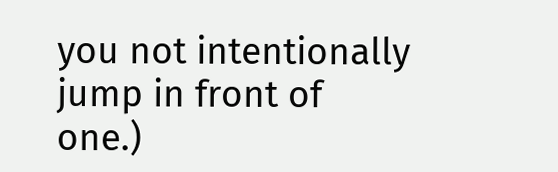you not intentionally jump in front of one.)